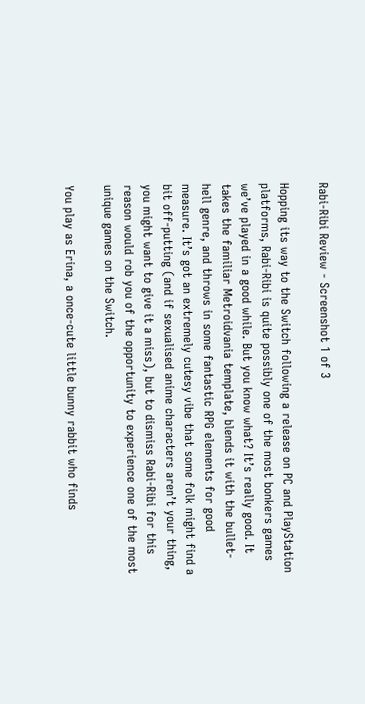Rabi-Ribi Review - Screenshot 1 of 3

Hopping its way to the Switch following a release on PC and PlayStation platforms, Rabi-Ribi is quite possibly one of the most bonkers games we’ve played in a good while. But you know what? It’s really good. It takes the familiar Metroidvania template, blends it with the bullet-hell genre, and throws in some fantastic RPG elements for good measure. It’s got an extremely cutesy vibe that some folk might find a bit off-putting (and if sexualised anime characters aren’t your thing, you might want to give it a miss), but to dismiss Rabi-Ribi for this reason would rob you of the opportunity to experience one of the most unique games on the Switch.

You play as Erina, a once-cute little bunny rabbit who finds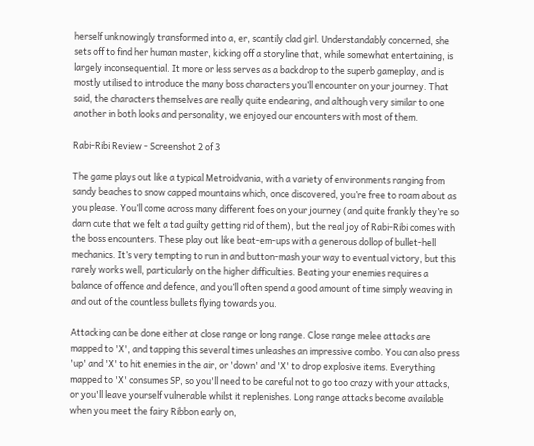herself unknowingly transformed into a, er, scantily clad girl. Understandably concerned, she sets off to find her human master, kicking off a storyline that, while somewhat entertaining, is largely inconsequential. It more or less serves as a backdrop to the superb gameplay, and is mostly utilised to introduce the many boss characters you’ll encounter on your journey. That said, the characters themselves are really quite endearing, and although very similar to one another in both looks and personality, we enjoyed our encounters with most of them.

Rabi-Ribi Review - Screenshot 2 of 3

The game plays out like a typical Metroidvania, with a variety of environments ranging from sandy beaches to snow capped mountains which, once discovered, you’re free to roam about as you please. You’ll come across many different foes on your journey (and quite frankly they’re so darn cute that we felt a tad guilty getting rid of them), but the real joy of Rabi-Ribi comes with the boss encounters. These play out like beat-em-ups with a generous dollop of bullet-hell mechanics. It’s very tempting to run in and button-mash your way to eventual victory, but this rarely works well, particularly on the higher difficulties. Beating your enemies requires a balance of offence and defence, and you’ll often spend a good amount of time simply weaving in and out of the countless bullets flying towards you.

Attacking can be done either at close range or long range. Close range melee attacks are mapped to 'X', and tapping this several times unleashes an impressive combo. You can also press 'up' and 'X' to hit enemies in the air, or 'down' and 'X' to drop explosive items. Everything mapped to 'X' consumes SP, so you'll need to be careful not to go too crazy with your attacks, or you'll leave yourself vulnerable whilst it replenishes. Long range attacks become available when you meet the fairy Ribbon early on,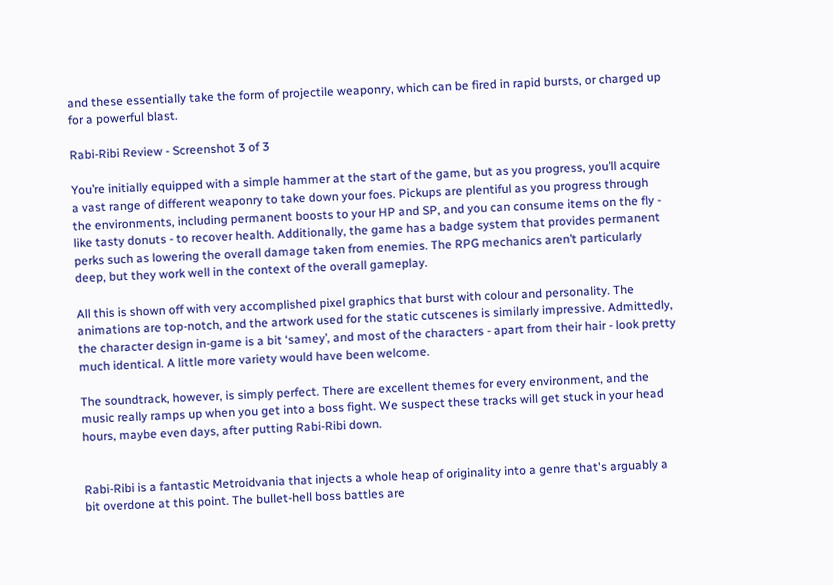and these essentially take the form of projectile weaponry, which can be fired in rapid bursts, or charged up for a powerful blast.

Rabi-Ribi Review - Screenshot 3 of 3

You’re initially equipped with a simple hammer at the start of the game, but as you progress, you’ll acquire a vast range of different weaponry to take down your foes. Pickups are plentiful as you progress through the environments, including permanent boosts to your HP and SP, and you can consume items on the fly - like tasty donuts - to recover health. Additionally, the game has a badge system that provides permanent perks such as lowering the overall damage taken from enemies. The RPG mechanics aren’t particularly deep, but they work well in the context of the overall gameplay.

All this is shown off with very accomplished pixel graphics that burst with colour and personality. The animations are top-notch, and the artwork used for the static cutscenes is similarly impressive. Admittedly, the character design in-game is a bit ‘samey’, and most of the characters - apart from their hair - look pretty much identical. A little more variety would have been welcome.

The soundtrack, however, is simply perfect. There are excellent themes for every environment, and the music really ramps up when you get into a boss fight. We suspect these tracks will get stuck in your head hours, maybe even days, after putting Rabi-Ribi down.


Rabi-Ribi is a fantastic Metroidvania that injects a whole heap of originality into a genre that's arguably a bit overdone at this point. The bullet-hell boss battles are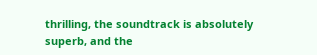thrilling, the soundtrack is absolutely superb, and the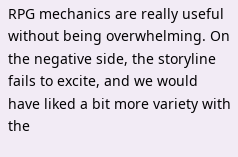RPG mechanics are really useful without being overwhelming. On the negative side, the storyline fails to excite, and we would have liked a bit more variety with the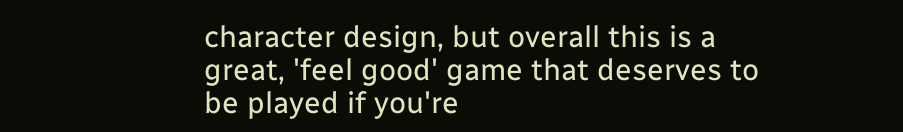character design, but overall this is a great, 'feel good' game that deserves to be played if you're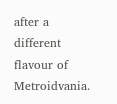after a different flavour of Metroidvania.